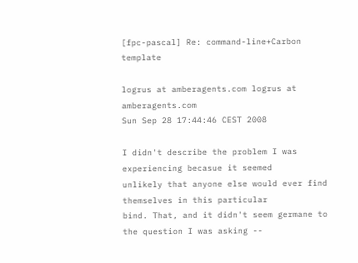[fpc-pascal] Re: command-line+Carbon template

logrus at amberagents.com logrus at amberagents.com
Sun Sep 28 17:44:46 CEST 2008

I didn't describe the problem I was experiencing becasue it seemed
unlikely that anyone else would ever find themselves in this particular
bind. That, and it didn't seem germane to the question I was asking --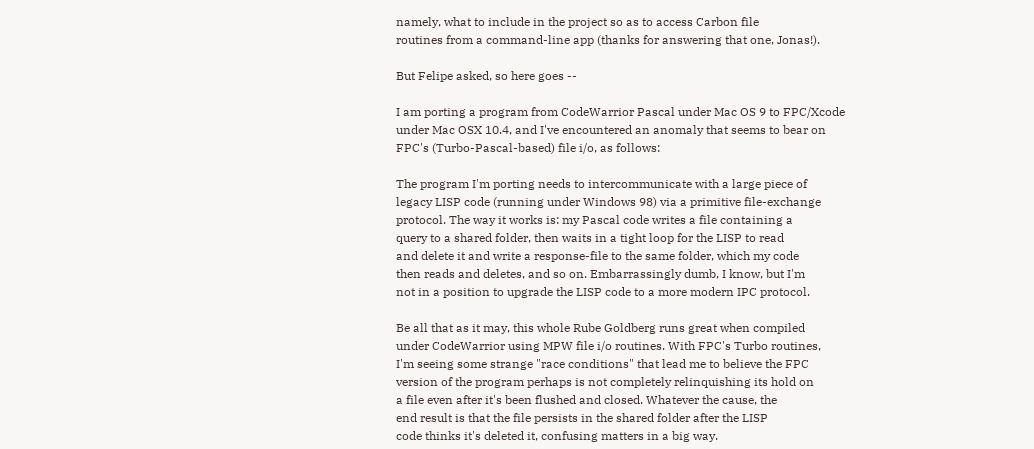namely, what to include in the project so as to access Carbon file
routines from a command-line app (thanks for answering that one, Jonas!).

But Felipe asked, so here goes --

I am porting a program from CodeWarrior Pascal under Mac OS 9 to FPC/Xcode
under Mac OSX 10.4, and I've encountered an anomaly that seems to bear on
FPC's (Turbo-Pascal-based) file i/o, as follows:

The program I'm porting needs to intercommunicate with a large piece of
legacy LISP code (running under Windows 98) via a primitive file-exchange
protocol. The way it works is: my Pascal code writes a file containing a
query to a shared folder, then waits in a tight loop for the LISP to read
and delete it and write a response-file to the same folder, which my code
then reads and deletes, and so on. Embarrassingly dumb, I know, but I'm
not in a position to upgrade the LISP code to a more modern IPC protocol.

Be all that as it may, this whole Rube Goldberg runs great when compiled
under CodeWarrior using MPW file i/o routines. With FPC's Turbo routines,
I'm seeing some strange "race conditions" that lead me to believe the FPC
version of the program perhaps is not completely relinquishing its hold on
a file even after it's been flushed and closed. Whatever the cause, the
end result is that the file persists in the shared folder after the LISP
code thinks it's deleted it, confusing matters in a big way.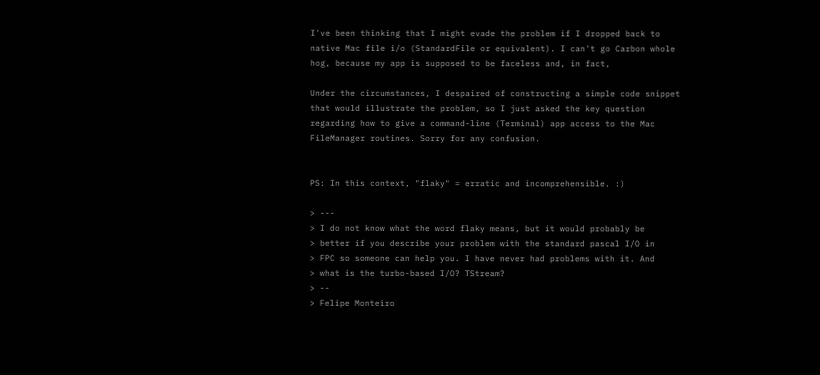I've been thinking that I might evade the problem if I dropped back to
native Mac file i/o (StandardFile or equivalent). I can't go Carbon whole
hog, because my app is supposed to be faceless and, in fact,

Under the circumstances, I despaired of constructing a simple code snippet
that would illustrate the problem, so I just asked the key question
regarding how to give a command-line (Terminal) app access to the Mac
FileManager routines. Sorry for any confusion.


PS: In this context, "flaky" = erratic and incomprehensible. :)

> ---
> I do not know what the word flaky means, but it would probably be
> better if you describe your problem with the standard pascal I/O in
> FPC so someone can help you. I have never had problems with it. And
> what is the turbo-based I/O? TStream?
> --
> Felipe Monteiro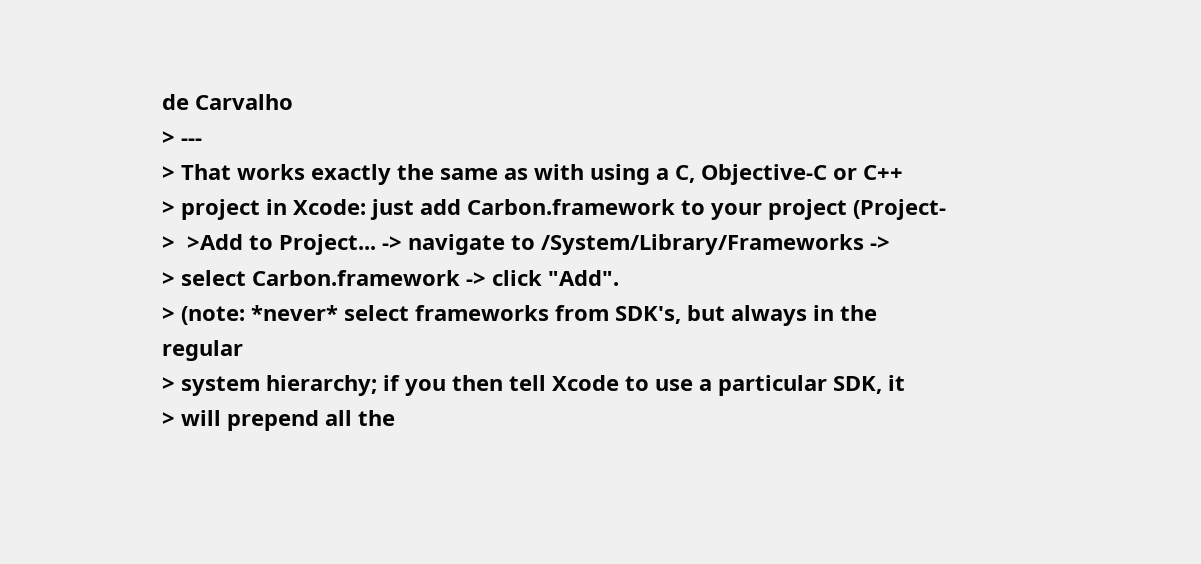de Carvalho
> ---
> That works exactly the same as with using a C, Objective-C or C++
> project in Xcode: just add Carbon.framework to your project (Project-
>  >Add to Project... -> navigate to /System/Library/Frameworks ->
> select Carbon.framework -> click "Add".
> (note: *never* select frameworks from SDK's, but always in the regular
> system hierarchy; if you then tell Xcode to use a particular SDK, it
> will prepend all the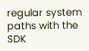regular system paths with the SDK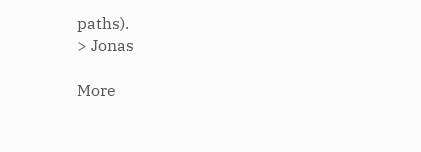paths).
> Jonas

More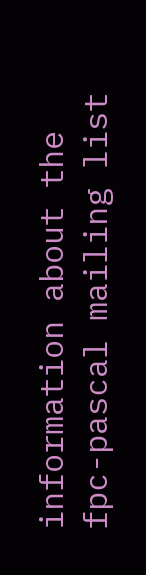information about the fpc-pascal mailing list